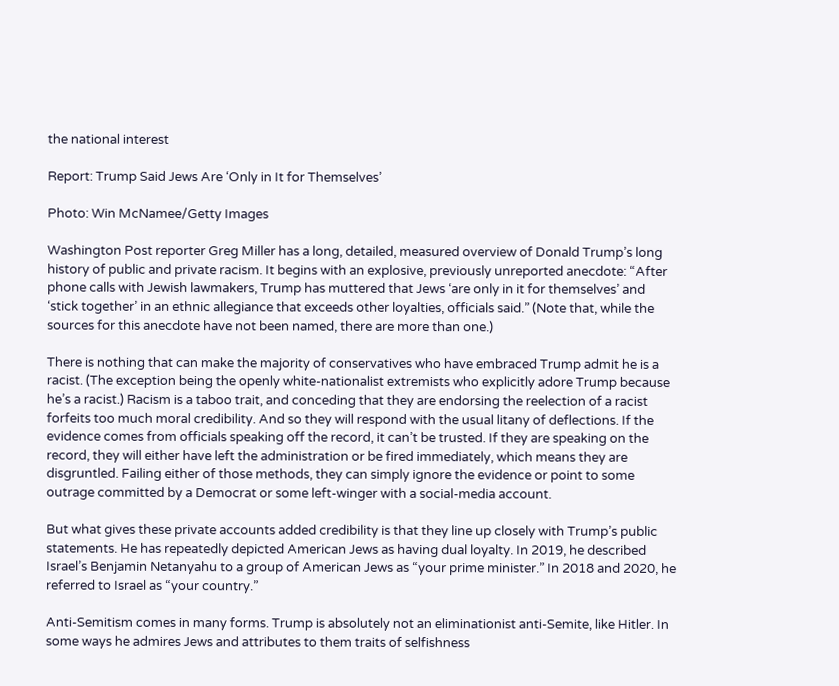the national interest

Report: Trump Said Jews Are ‘Only in It for Themselves’

Photo: Win McNamee/Getty Images

Washington Post reporter Greg Miller has a long, detailed, measured overview of Donald Trump’s long history of public and private racism. It begins with an explosive, previously unreported anecdote: “After phone calls with Jewish lawmakers, Trump has muttered that Jews ‘are only in it for themselves’ and ‘stick together’ in an ethnic allegiance that exceeds other loyalties, officials said.” (Note that, while the sources for this anecdote have not been named, there are more than one.)

There is nothing that can make the majority of conservatives who have embraced Trump admit he is a racist. (The exception being the openly white-nationalist extremists who explicitly adore Trump because he’s a racist.) Racism is a taboo trait, and conceding that they are endorsing the reelection of a racist forfeits too much moral credibility. And so they will respond with the usual litany of deflections. If the evidence comes from officials speaking off the record, it can’t be trusted. If they are speaking on the record, they will either have left the administration or be fired immediately, which means they are disgruntled. Failing either of those methods, they can simply ignore the evidence or point to some outrage committed by a Democrat or some left-winger with a social-media account.

But what gives these private accounts added credibility is that they line up closely with Trump’s public statements. He has repeatedly depicted American Jews as having dual loyalty. In 2019, he described Israel’s Benjamin Netanyahu to a group of American Jews as “your prime minister.” In 2018 and 2020, he referred to Israel as “your country.”

Anti-Semitism comes in many forms. Trump is absolutely not an eliminationist anti-Semite, like Hitler. In some ways he admires Jews and attributes to them traits of selfishness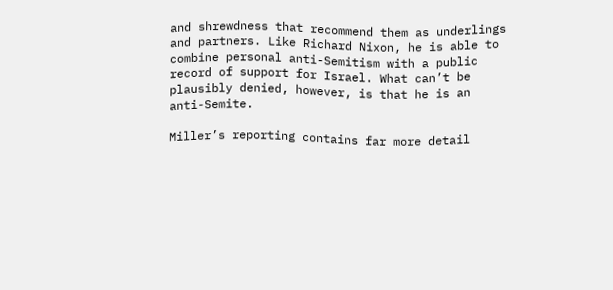and shrewdness that recommend them as underlings and partners. Like Richard Nixon, he is able to combine personal anti-Semitism with a public record of support for Israel. What can’t be plausibly denied, however, is that he is an anti-Semite.

Miller’s reporting contains far more detail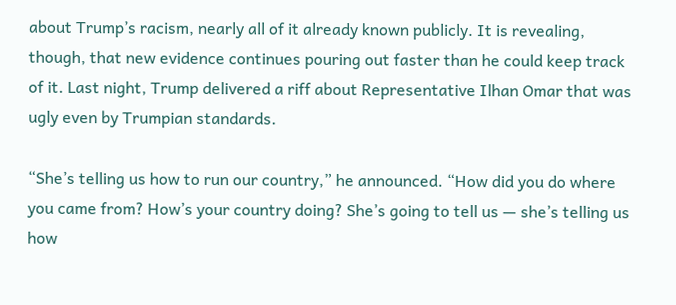about Trump’s racism, nearly all of it already known publicly. It is revealing, though, that new evidence continues pouring out faster than he could keep track of it. Last night, Trump delivered a riff about Representative Ilhan Omar that was ugly even by Trumpian standards.

“She’s telling us how to run our country,” he announced. “How did you do where you came from? How’s your country doing? She’s going to tell us — she’s telling us how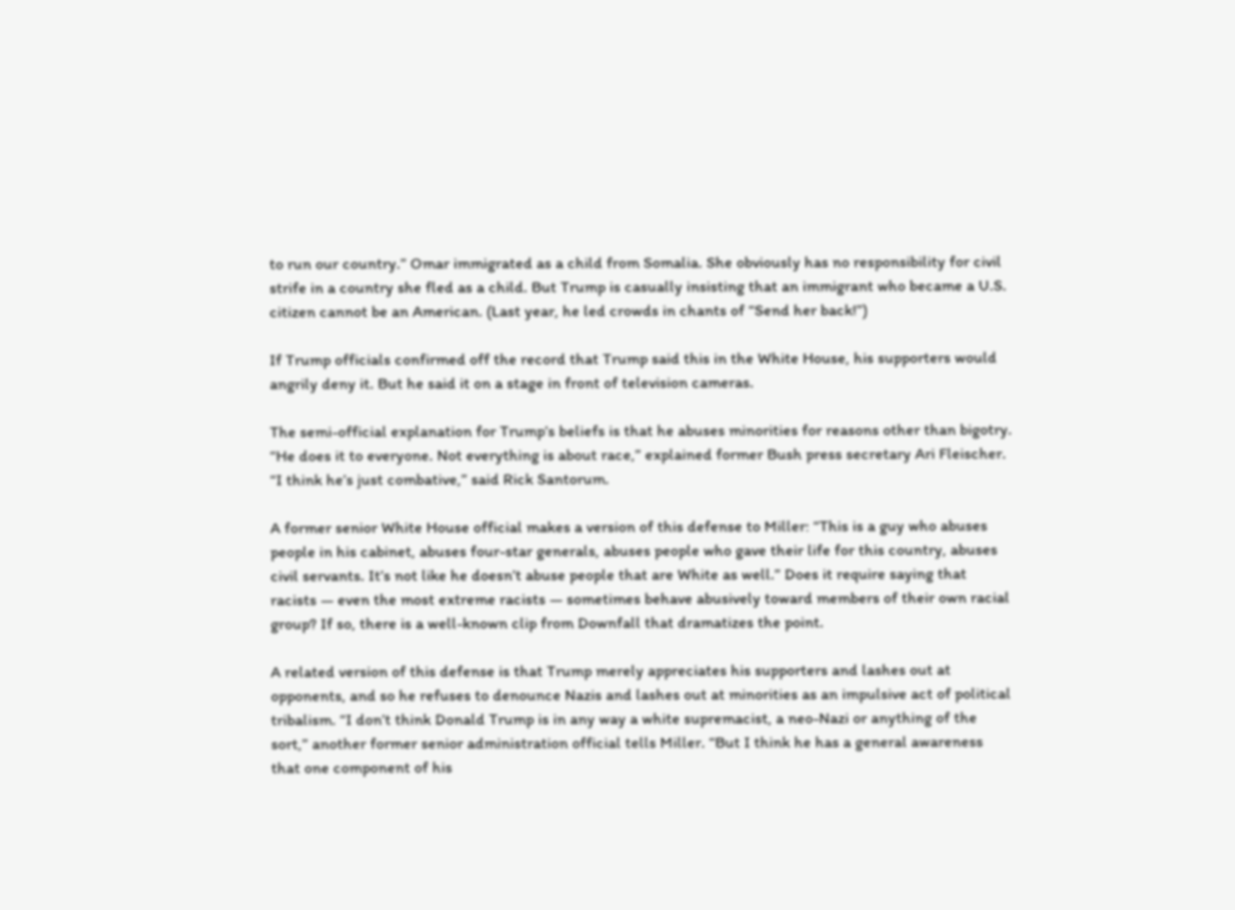to run our country.” Omar immigrated as a child from Somalia. She obviously has no responsibility for civil strife in a country she fled as a child. But Trump is casually insisting that an immigrant who became a U.S. citizen cannot be an American. (Last year, he led crowds in chants of “Send her back!”)

If Trump officials confirmed off the record that Trump said this in the White House, his supporters would angrily deny it. But he said it on a stage in front of television cameras.

The semi-official explanation for Trump’s beliefs is that he abuses minorities for reasons other than bigotry. “He does it to everyone. Not everything is about race,” explained former Bush press secretary Ari Fleischer. “I think he’s just combative,” said Rick Santorum.

A former senior White House official makes a version of this defense to Miller: “This is a guy who abuses people in his cabinet, abuses four-star generals, abuses people who gave their life for this country, abuses civil servants. It’s not like he doesn’t abuse people that are White as well.” Does it require saying that racists — even the most extreme racists — sometimes behave abusively toward members of their own racial group? If so, there is a well-known clip from Downfall that dramatizes the point.

A related version of this defense is that Trump merely appreciates his supporters and lashes out at opponents, and so he refuses to denounce Nazis and lashes out at minorities as an impulsive act of political tribalism. “I don’t think Donald Trump is in any way a white supremacist, a neo-Nazi or anything of the sort,” another former senior administration official tells Miller. “But I think he has a general awareness that one component of his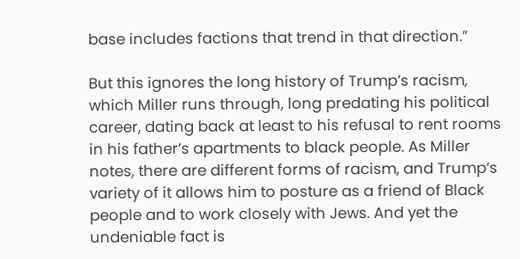base includes factions that trend in that direction.”

But this ignores the long history of Trump’s racism, which Miller runs through, long predating his political career, dating back at least to his refusal to rent rooms in his father’s apartments to black people. As Miller notes, there are different forms of racism, and Trump’s variety of it allows him to posture as a friend of Black people and to work closely with Jews. And yet the undeniable fact is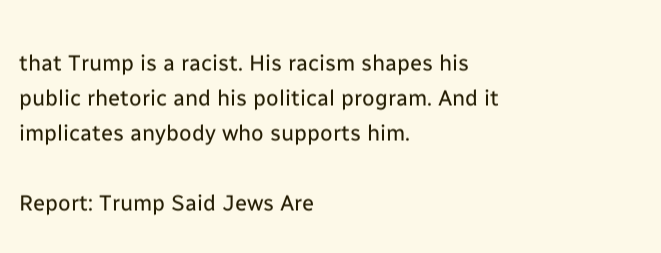that Trump is a racist. His racism shapes his public rhetoric and his political program. And it implicates anybody who supports him.

Report: Trump Said Jews Are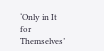‘Only in It for Themselves’